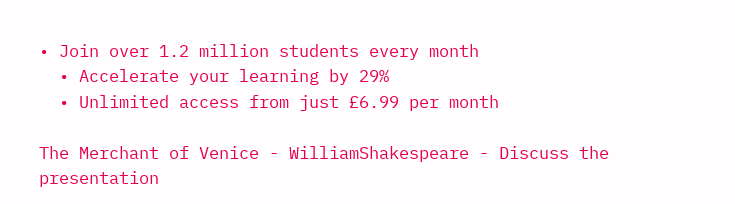• Join over 1.2 million students every month
  • Accelerate your learning by 29%
  • Unlimited access from just £6.99 per month

The Merchant of Venice - WilliamShakespeare - Discuss the presentation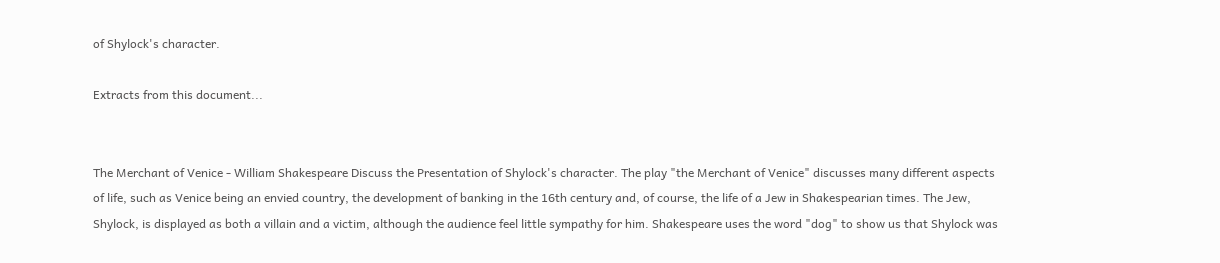of Shylock's character.

Extracts from this document...


The Merchant of Venice - William Shakespeare Discuss the Presentation of Shylock's character. The play "the Merchant of Venice" discusses many different aspects of life, such as Venice being an envied country, the development of banking in the 16th century and, of course, the life of a Jew in Shakespearian times. The Jew, Shylock, is displayed as both a villain and a victim, although the audience feel little sympathy for him. Shakespeare uses the word "dog" to show us that Shylock was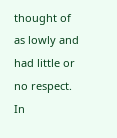thought of as lowly and had little or no respect. In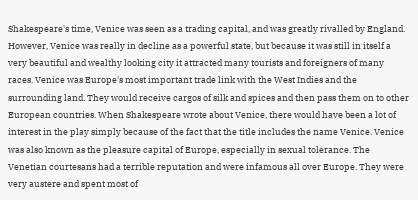Shakespeare's time, Venice was seen as a trading capital, and was greatly rivalled by England. However, Venice was really in decline as a powerful state, but because it was still in itself a very beautiful and wealthy looking city it attracted many tourists and foreigners of many races. Venice was Europe's most important trade link with the West Indies and the surrounding land. They would receive cargos of silk and spices and then pass them on to other European countries. When Shakespeare wrote about Venice, there would have been a lot of interest in the play simply because of the fact that the title includes the name Venice. Venice was also known as the pleasure capital of Europe, especially in sexual tolerance. The Venetian courtesans had a terrible reputation and were infamous all over Europe. They were very austere and spent most of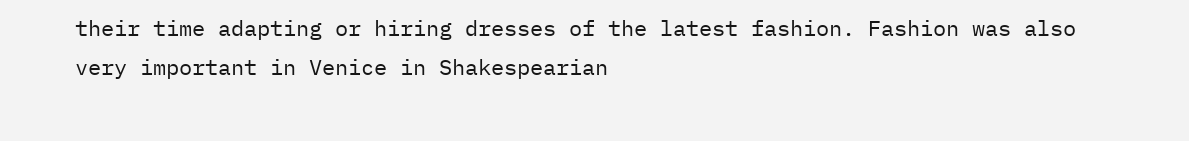their time adapting or hiring dresses of the latest fashion. Fashion was also very important in Venice in Shakespearian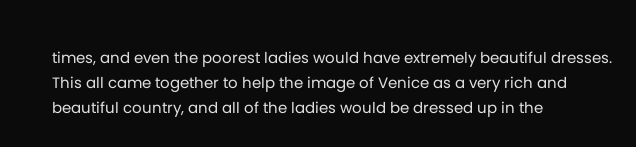times, and even the poorest ladies would have extremely beautiful dresses. This all came together to help the image of Venice as a very rich and beautiful country, and all of the ladies would be dressed up in the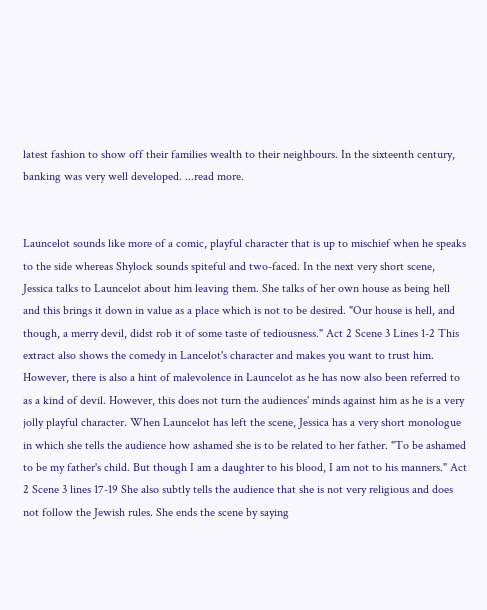latest fashion to show off their families wealth to their neighbours. In the sixteenth century, banking was very well developed. ...read more.


Launcelot sounds like more of a comic, playful character that is up to mischief when he speaks to the side whereas Shylock sounds spiteful and two-faced. In the next very short scene, Jessica talks to Launcelot about him leaving them. She talks of her own house as being hell and this brings it down in value as a place which is not to be desired. "Our house is hell, and though, a merry devil, didst rob it of some taste of tediousness." Act 2 Scene 3 Lines 1-2 This extract also shows the comedy in Lancelot's character and makes you want to trust him. However, there is also a hint of malevolence in Launcelot as he has now also been referred to as a kind of devil. However, this does not turn the audiences' minds against him as he is a very jolly playful character. When Launcelot has left the scene, Jessica has a very short monologue in which she tells the audience how ashamed she is to be related to her father. "To be ashamed to be my father's child. But though I am a daughter to his blood, I am not to his manners." Act 2 Scene 3 lines 17-19 She also subtly tells the audience that she is not very religious and does not follow the Jewish rules. She ends the scene by saying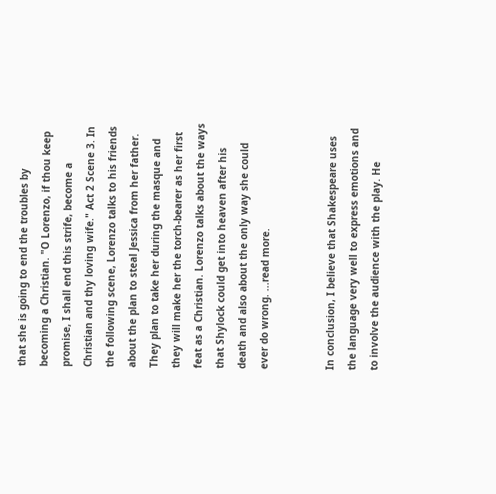that she is going to end the troubles by becoming a Christian. "O Lorenzo, if thou keep promise, I shall end this strife, become a Christian and thy loving wife." Act 2 Scene 3. In the following scene, Lorenzo talks to his friends about the plan to steal Jessica from her father. They plan to take her during the masque and they will make her the torch-bearer as her first feat as a Christian. Lorenzo talks about the ways that Shylock could get into heaven after his death and also about the only way she could ever do wrong. ...read more.


In conclusion, I believe that Shakespeare uses the language very well to express emotions and to involve the audience with the play. He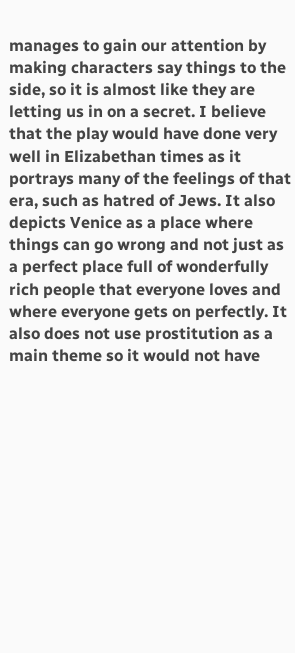manages to gain our attention by making characters say things to the side, so it is almost like they are letting us in on a secret. I believe that the play would have done very well in Elizabethan times as it portrays many of the feelings of that era, such as hatred of Jews. It also depicts Venice as a place where things can go wrong and not just as a perfect place full of wonderfully rich people that everyone loves and where everyone gets on perfectly. It also does not use prostitution as a main theme so it would not have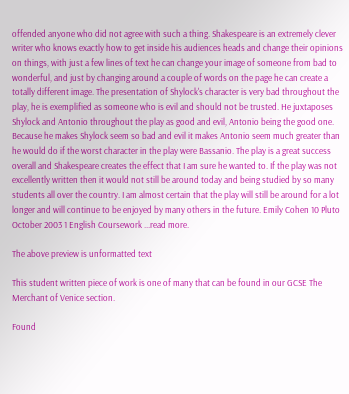offended anyone who did not agree with such a thing. Shakespeare is an extremely clever writer who knows exactly how to get inside his audiences heads and change their opinions on things, with just a few lines of text he can change your image of someone from bad to wonderful, and just by changing around a couple of words on the page he can create a totally different image. The presentation of Shylock's character is very bad throughout the play, he is exemplified as someone who is evil and should not be trusted. He juxtaposes Shylock and Antonio throughout the play as good and evil, Antonio being the good one. Because he makes Shylock seem so bad and evil it makes Antonio seem much greater than he would do if the worst character in the play were Bassanio. The play is a great success overall and Shakespeare creates the effect that I am sure he wanted to. If the play was not excellently written then it would not still be around today and being studied by so many students all over the country. I am almost certain that the play will still be around for a lot longer and will continue to be enjoyed by many others in the future. Emily Cohen 10 Pluto October 2003 1 English Coursework ...read more.

The above preview is unformatted text

This student written piece of work is one of many that can be found in our GCSE The Merchant of Venice section.

Found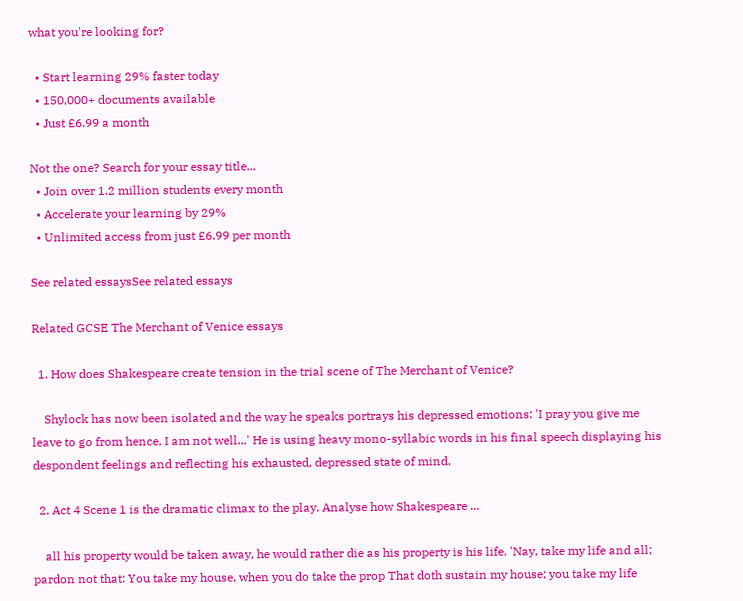what you're looking for?

  • Start learning 29% faster today
  • 150,000+ documents available
  • Just £6.99 a month

Not the one? Search for your essay title...
  • Join over 1.2 million students every month
  • Accelerate your learning by 29%
  • Unlimited access from just £6.99 per month

See related essaysSee related essays

Related GCSE The Merchant of Venice essays

  1. How does Shakespeare create tension in the trial scene of The Merchant of Venice?

    Shylock has now been isolated and the way he speaks portrays his depressed emotions: 'I pray you give me leave to go from hence. I am not well...' He is using heavy mono-syllabic words in his final speech displaying his despondent feelings and reflecting his exhausted, depressed state of mind.

  2. Act 4 Scene 1 is the dramatic climax to the play. Analyse how Shakespeare ...

    all his property would be taken away, he would rather die as his property is his life. 'Nay, take my life and all; pardon not that: You take my house, when you do take the prop That doth sustain my house; you take my life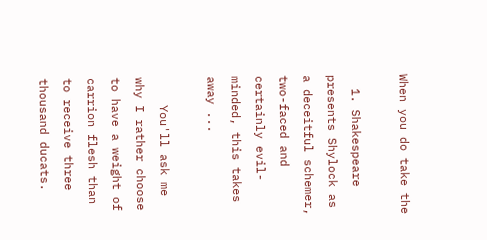When you do take the

  1. Shakespeare presents Shylock as a deceitful schemer, two-faced and certainly evil-minded, this takes away ...

    You'll ask me why I rather choose to have a weight of carrion flesh than to receive three thousand ducats.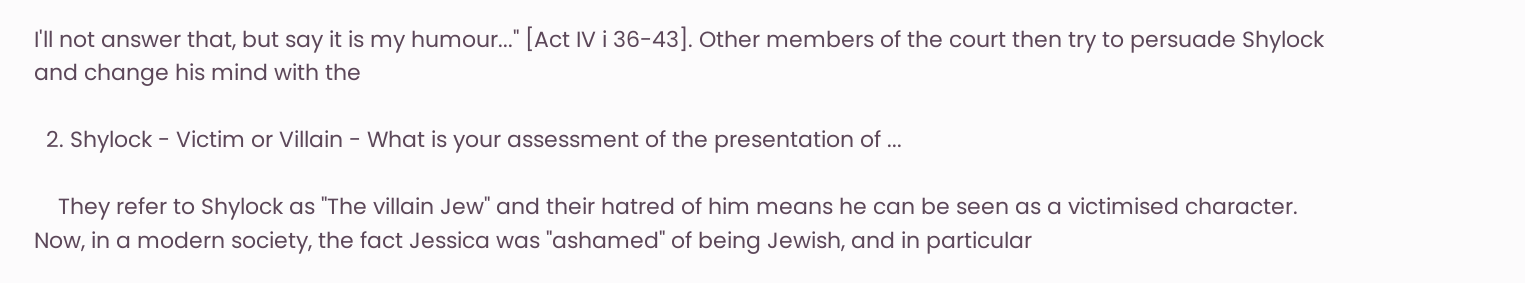I'll not answer that, but say it is my humour..." [Act IV i 36-43]. Other members of the court then try to persuade Shylock and change his mind with the

  2. Shylock - Victim or Villain - What is your assessment of the presentation of ...

    They refer to Shylock as "The villain Jew" and their hatred of him means he can be seen as a victimised character. Now, in a modern society, the fact Jessica was "ashamed" of being Jewish, and in particular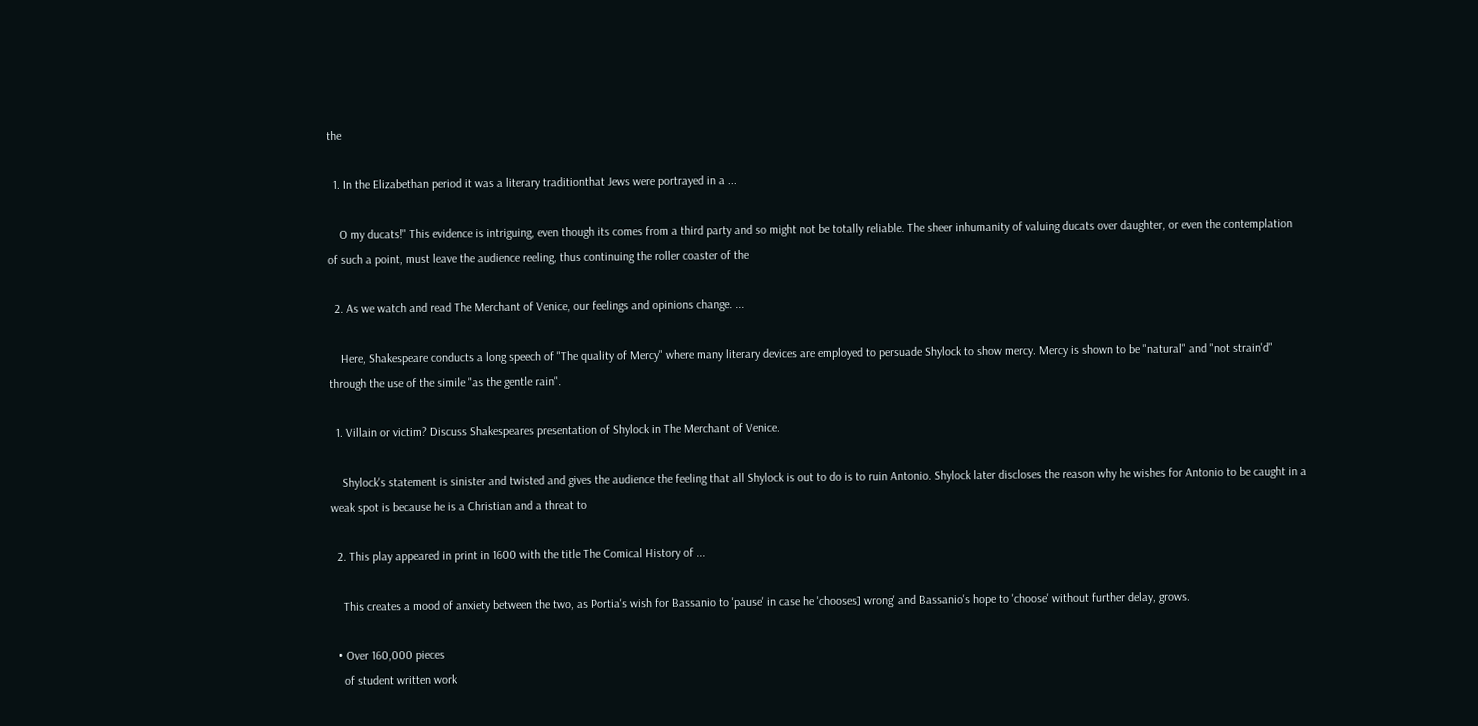the

  1. In the Elizabethan period it was a literary traditionthat Jews were portrayed in a ...

    O my ducats!" This evidence is intriguing, even though its comes from a third party and so might not be totally reliable. The sheer inhumanity of valuing ducats over daughter, or even the contemplation of such a point, must leave the audience reeling, thus continuing the roller coaster of the

  2. As we watch and read The Merchant of Venice, our feelings and opinions change. ...

    Here, Shakespeare conducts a long speech of "The quality of Mercy" where many literary devices are employed to persuade Shylock to show mercy. Mercy is shown to be "natural" and "not strain'd" through the use of the simile "as the gentle rain".

  1. Villain or victim? Discuss Shakespeares presentation of Shylock in The Merchant of Venice.

    Shylock's statement is sinister and twisted and gives the audience the feeling that all Shylock is out to do is to ruin Antonio. Shylock later discloses the reason why he wishes for Antonio to be caught in a weak spot is because he is a Christian and a threat to

  2. This play appeared in print in 1600 with the title The Comical History of ...

    This creates a mood of anxiety between the two, as Portia's wish for Bassanio to 'pause' in case he 'chooses] wrong' and Bassanio's hope to 'choose' without further delay, grows.

  • Over 160,000 pieces
    of student written work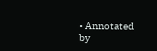• Annotated by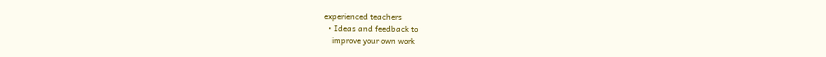experienced teachers
  • Ideas and feedback to
    improve your own work